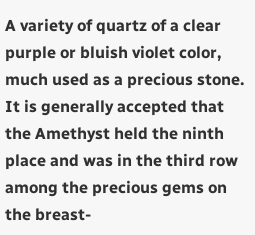A variety of quartz of a clear purple or bluish violet color, much used as a precious stone. It is generally accepted that the Amethyst held the ninth place and was in the third row among the precious gems on the breast-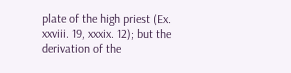plate of the high priest (Ex. xxviii. 19, xxxix. 12); but the derivation of the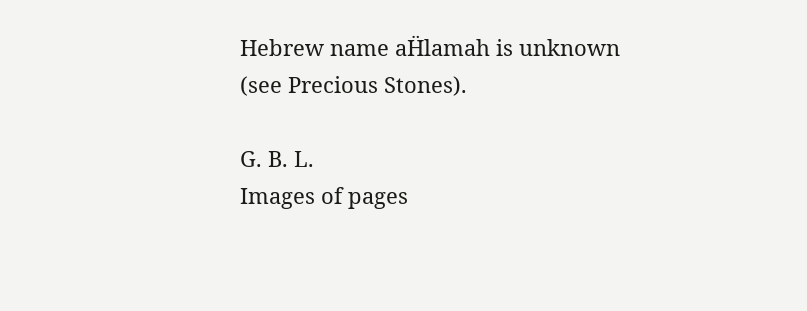Hebrew name aḦlamah is unknown (see Precious Stones).

G. B. L.
Images of pages